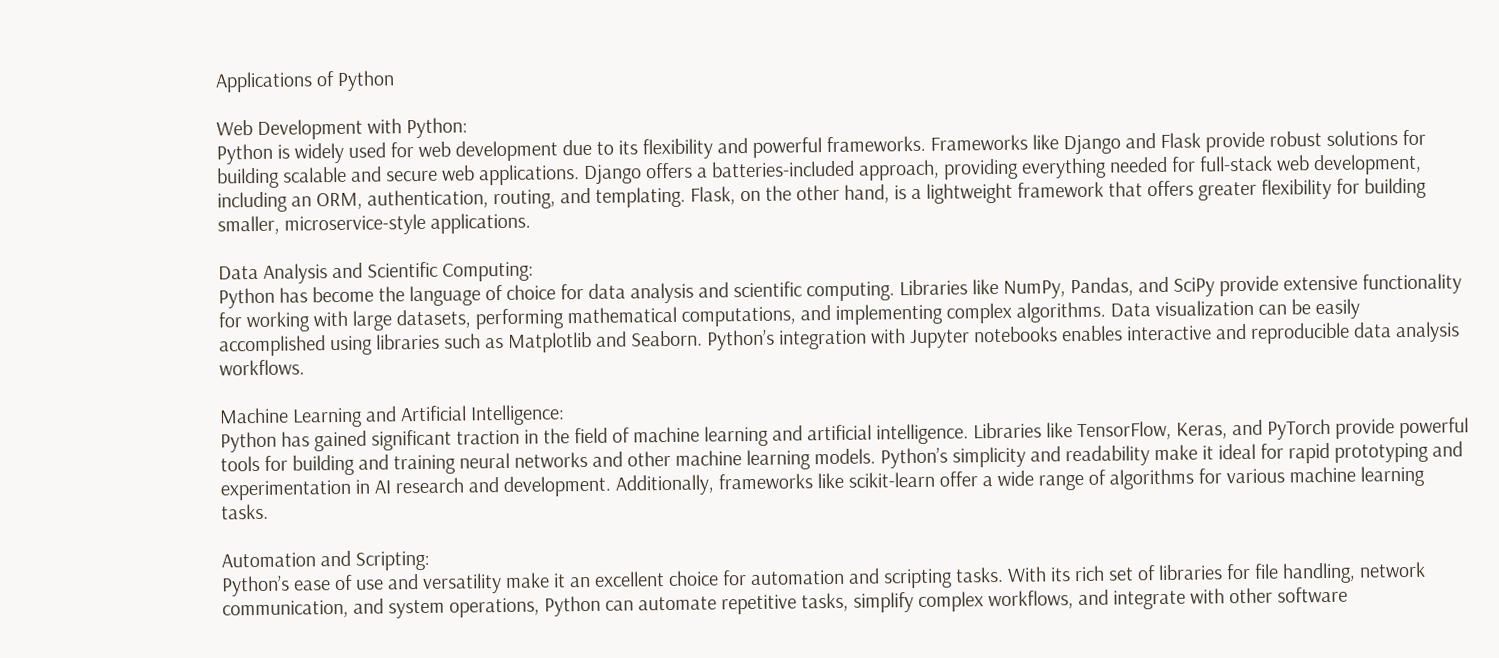Applications of Python

Web Development with Python:
Python is widely used for web development due to its flexibility and powerful frameworks. Frameworks like Django and Flask provide robust solutions for building scalable and secure web applications. Django offers a batteries-included approach, providing everything needed for full-stack web development, including an ORM, authentication, routing, and templating. Flask, on the other hand, is a lightweight framework that offers greater flexibility for building smaller, microservice-style applications.

Data Analysis and Scientific Computing:
Python has become the language of choice for data analysis and scientific computing. Libraries like NumPy, Pandas, and SciPy provide extensive functionality for working with large datasets, performing mathematical computations, and implementing complex algorithms. Data visualization can be easily accomplished using libraries such as Matplotlib and Seaborn. Python’s integration with Jupyter notebooks enables interactive and reproducible data analysis workflows.

Machine Learning and Artificial Intelligence:
Python has gained significant traction in the field of machine learning and artificial intelligence. Libraries like TensorFlow, Keras, and PyTorch provide powerful tools for building and training neural networks and other machine learning models. Python’s simplicity and readability make it ideal for rapid prototyping and experimentation in AI research and development. Additionally, frameworks like scikit-learn offer a wide range of algorithms for various machine learning tasks.

Automation and Scripting:
Python’s ease of use and versatility make it an excellent choice for automation and scripting tasks. With its rich set of libraries for file handling, network communication, and system operations, Python can automate repetitive tasks, simplify complex workflows, and integrate with other software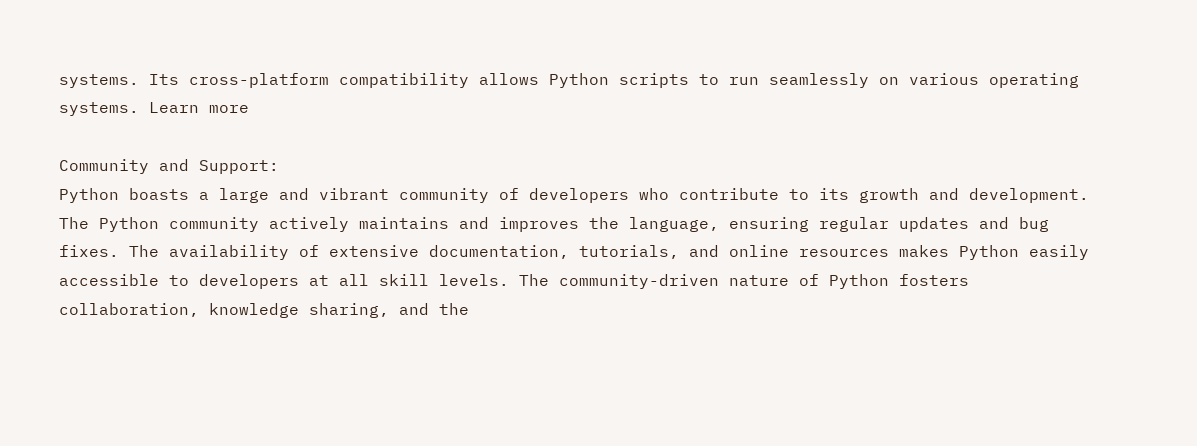systems. Its cross-platform compatibility allows Python scripts to run seamlessly on various operating systems. Learn more

Community and Support:
Python boasts a large and vibrant community of developers who contribute to its growth and development. The Python community actively maintains and improves the language, ensuring regular updates and bug fixes. The availability of extensive documentation, tutorials, and online resources makes Python easily accessible to developers at all skill levels. The community-driven nature of Python fosters collaboration, knowledge sharing, and the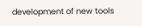development of new tools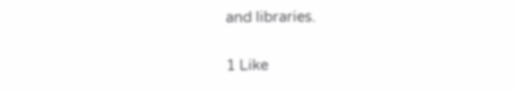and libraries.

1 Like